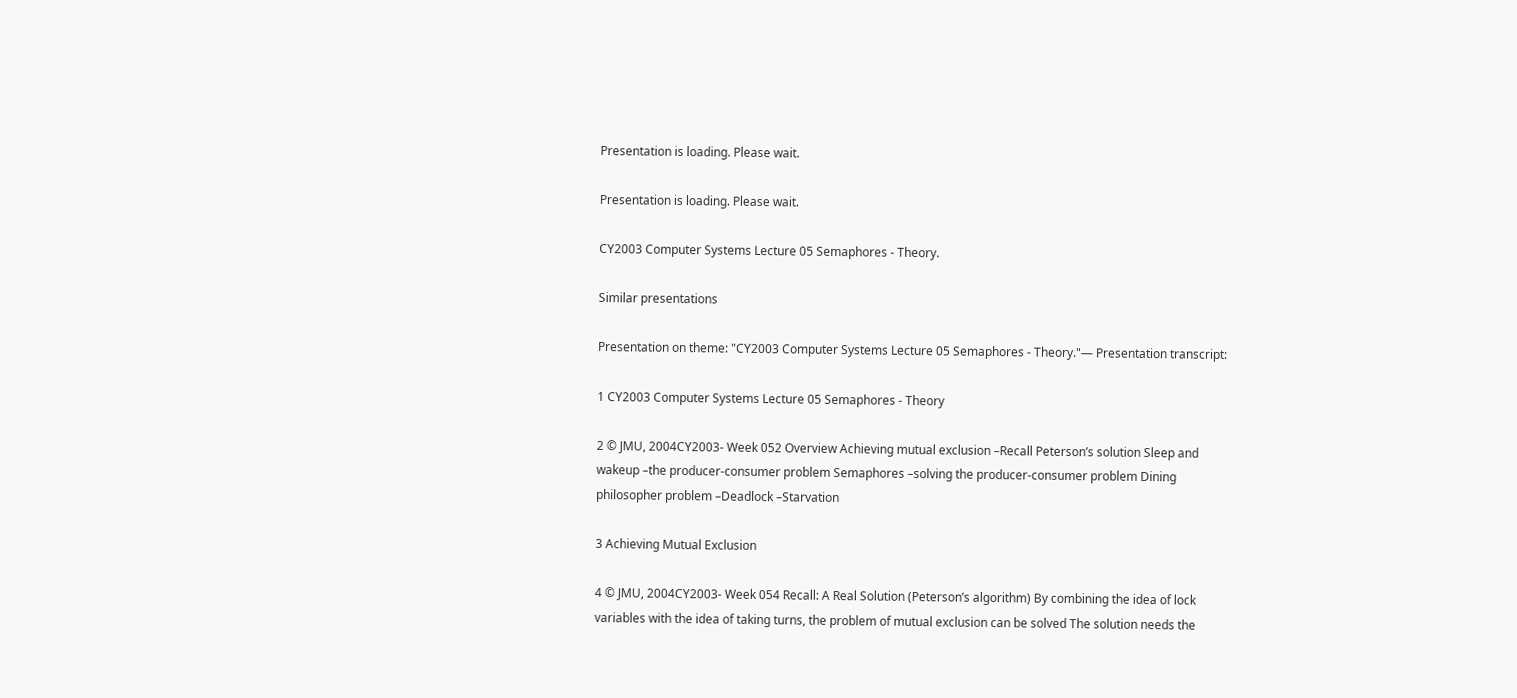Presentation is loading. Please wait.

Presentation is loading. Please wait.

CY2003 Computer Systems Lecture 05 Semaphores - Theory.

Similar presentations

Presentation on theme: "CY2003 Computer Systems Lecture 05 Semaphores - Theory."— Presentation transcript:

1 CY2003 Computer Systems Lecture 05 Semaphores - Theory

2 © JMU, 2004CY2003- Week 052 Overview Achieving mutual exclusion –Recall Peterson’s solution Sleep and wakeup –the producer-consumer problem Semaphores –solving the producer-consumer problem Dining philosopher problem –Deadlock –Starvation

3 Achieving Mutual Exclusion

4 © JMU, 2004CY2003- Week 054 Recall: A Real Solution (Peterson’s algorithm) By combining the idea of lock variables with the idea of taking turns, the problem of mutual exclusion can be solved The solution needs the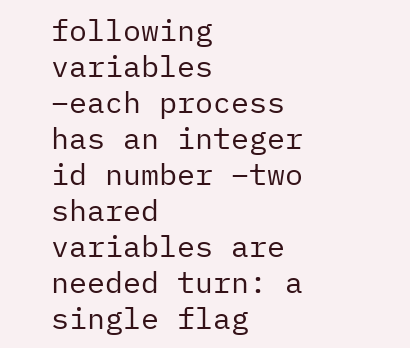following variables –each process has an integer id number –two shared variables are needed turn: a single flag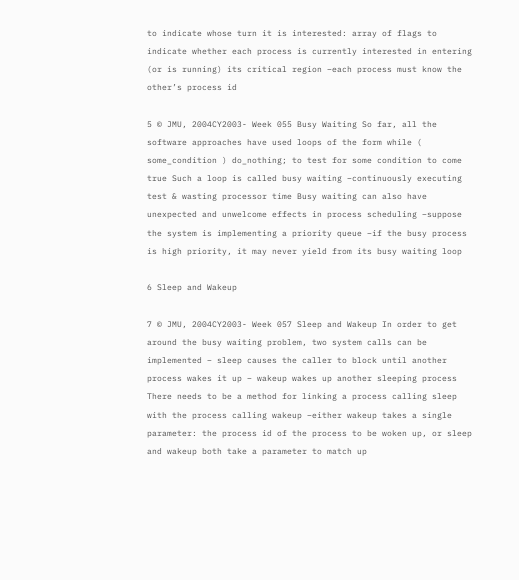to indicate whose turn it is interested: array of flags to indicate whether each process is currently interested in entering (or is running) its critical region –each process must know the other’s process id

5 © JMU, 2004CY2003- Week 055 Busy Waiting So far, all the software approaches have used loops of the form while ( some_condition ) do_nothing; to test for some condition to come true Such a loop is called busy waiting –continuously executing test & wasting processor time Busy waiting can also have unexpected and unwelcome effects in process scheduling –suppose the system is implementing a priority queue –if the busy process is high priority, it may never yield from its busy waiting loop

6 Sleep and Wakeup

7 © JMU, 2004CY2003- Week 057 Sleep and Wakeup In order to get around the busy waiting problem, two system calls can be implemented – sleep causes the caller to block until another process wakes it up – wakeup wakes up another sleeping process There needs to be a method for linking a process calling sleep with the process calling wakeup –either wakeup takes a single parameter: the process id of the process to be woken up, or sleep and wakeup both take a parameter to match up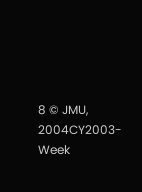8 © JMU, 2004CY2003- Week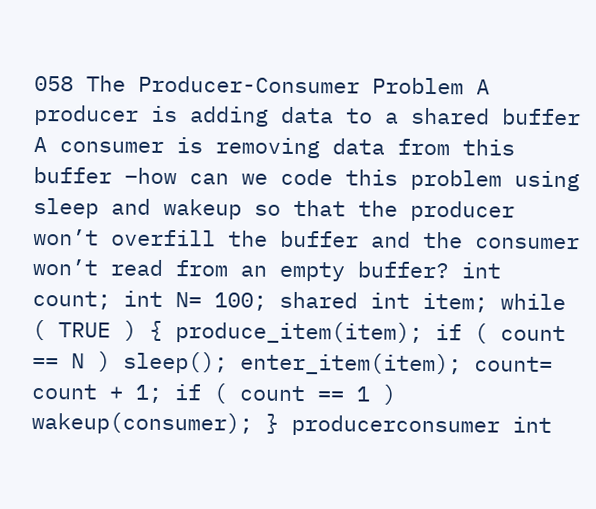058 The Producer-Consumer Problem A producer is adding data to a shared buffer A consumer is removing data from this buffer –how can we code this problem using sleep and wakeup so that the producer won’t overfill the buffer and the consumer won’t read from an empty buffer? int count; int N= 100; shared int item; while ( TRUE ) { produce_item(item); if ( count == N ) sleep(); enter_item(item); count= count + 1; if ( count == 1 ) wakeup(consumer); } producerconsumer int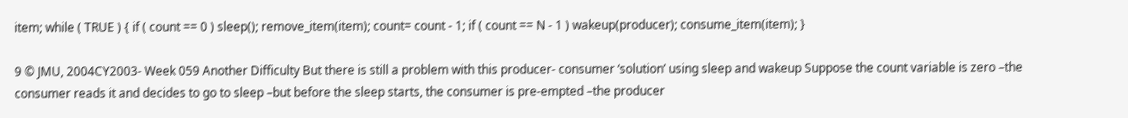item; while ( TRUE ) { if ( count == 0 ) sleep(); remove_item(item); count= count - 1; if ( count == N - 1 ) wakeup(producer); consume_item(item); }

9 © JMU, 2004CY2003- Week 059 Another Difficulty But there is still a problem with this producer- consumer ‘solution’ using sleep and wakeup Suppose the count variable is zero –the consumer reads it and decides to go to sleep –but before the sleep starts, the consumer is pre-empted –the producer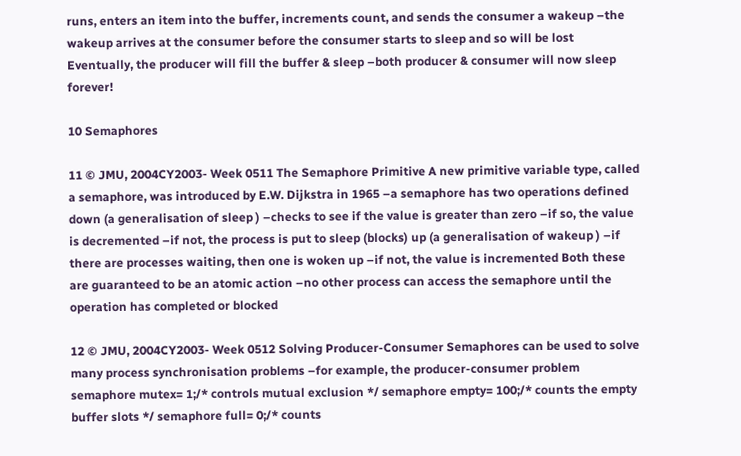runs, enters an item into the buffer, increments count, and sends the consumer a wakeup –the wakeup arrives at the consumer before the consumer starts to sleep and so will be lost Eventually, the producer will fill the buffer & sleep –both producer & consumer will now sleep forever!

10 Semaphores

11 © JMU, 2004CY2003- Week 0511 The Semaphore Primitive A new primitive variable type, called a semaphore, was introduced by E.W. Dijkstra in 1965 –a semaphore has two operations defined down (a generalisation of sleep ) –checks to see if the value is greater than zero –if so, the value is decremented –if not, the process is put to sleep (blocks) up (a generalisation of wakeup ) –if there are processes waiting, then one is woken up –if not, the value is incremented Both these are guaranteed to be an atomic action –no other process can access the semaphore until the operation has completed or blocked

12 © JMU, 2004CY2003- Week 0512 Solving Producer-Consumer Semaphores can be used to solve many process synchronisation problems –for example, the producer-consumer problem semaphore mutex= 1;/* controls mutual exclusion */ semaphore empty= 100;/* counts the empty buffer slots */ semaphore full= 0;/* counts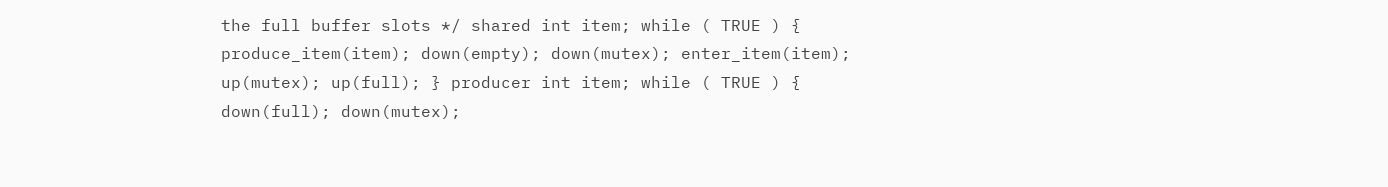the full buffer slots */ shared int item; while ( TRUE ) { produce_item(item); down(empty); down(mutex); enter_item(item); up(mutex); up(full); } producer int item; while ( TRUE ) { down(full); down(mutex);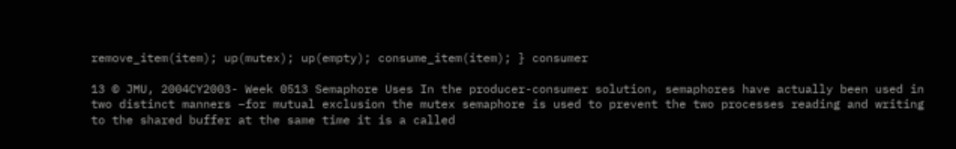remove_item(item); up(mutex); up(empty); consume_item(item); } consumer

13 © JMU, 2004CY2003- Week 0513 Semaphore Uses In the producer-consumer solution, semaphores have actually been used in two distinct manners –for mutual exclusion the mutex semaphore is used to prevent the two processes reading and writing to the shared buffer at the same time it is a called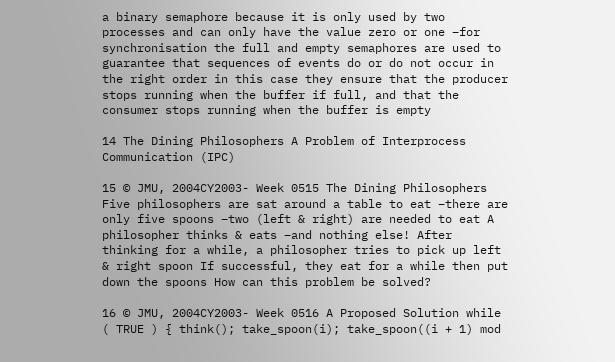a binary semaphore because it is only used by two processes and can only have the value zero or one –for synchronisation the full and empty semaphores are used to guarantee that sequences of events do or do not occur in the right order in this case they ensure that the producer stops running when the buffer if full, and that the consumer stops running when the buffer is empty

14 The Dining Philosophers A Problem of Interprocess Communication (IPC)

15 © JMU, 2004CY2003- Week 0515 The Dining Philosophers Five philosophers are sat around a table to eat –there are only five spoons –two (left & right) are needed to eat A philosopher thinks & eats –and nothing else! After thinking for a while, a philosopher tries to pick up left & right spoon If successful, they eat for a while then put down the spoons How can this problem be solved?

16 © JMU, 2004CY2003- Week 0516 A Proposed Solution while ( TRUE ) { think(); take_spoon(i); take_spoon((i + 1) mod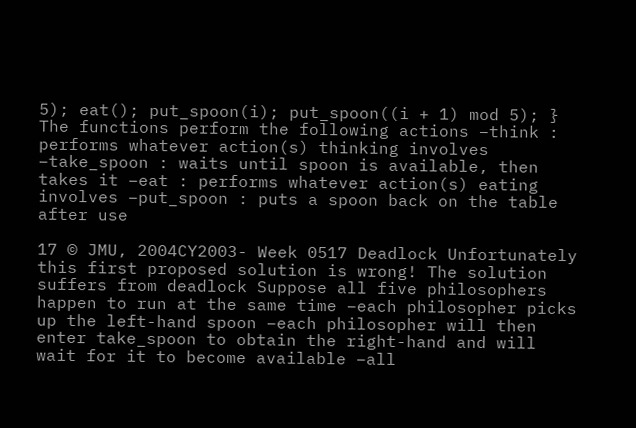5); eat(); put_spoon(i); put_spoon((i + 1) mod 5); } The functions perform the following actions –think : performs whatever action(s) thinking involves –take_spoon : waits until spoon is available, then takes it –eat : performs whatever action(s) eating involves –put_spoon : puts a spoon back on the table after use

17 © JMU, 2004CY2003- Week 0517 Deadlock Unfortunately this first proposed solution is wrong! The solution suffers from deadlock Suppose all five philosophers happen to run at the same time –each philosopher picks up the left-hand spoon –each philosopher will then enter take_spoon to obtain the right-hand and will wait for it to become available –all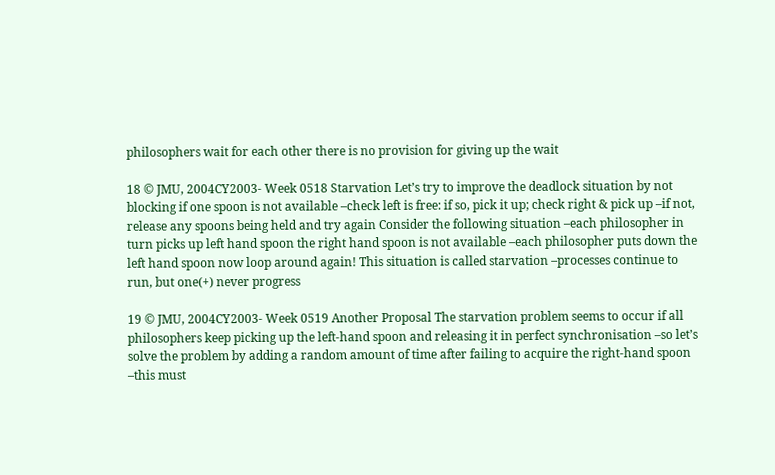philosophers wait for each other there is no provision for giving up the wait

18 © JMU, 2004CY2003- Week 0518 Starvation Let’s try to improve the deadlock situation by not blocking if one spoon is not available –check left is free: if so, pick it up; check right & pick up –if not, release any spoons being held and try again Consider the following situation –each philosopher in turn picks up left hand spoon the right hand spoon is not available –each philosopher puts down the left hand spoon now loop around again! This situation is called starvation –processes continue to run, but one(+) never progress

19 © JMU, 2004CY2003- Week 0519 Another Proposal The starvation problem seems to occur if all philosophers keep picking up the left-hand spoon and releasing it in perfect synchronisation –so let’s solve the problem by adding a random amount of time after failing to acquire the right-hand spoon –this must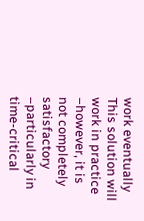work eventually This solution will work in practice –however, it is not completely satisfactory –particularly in time-critical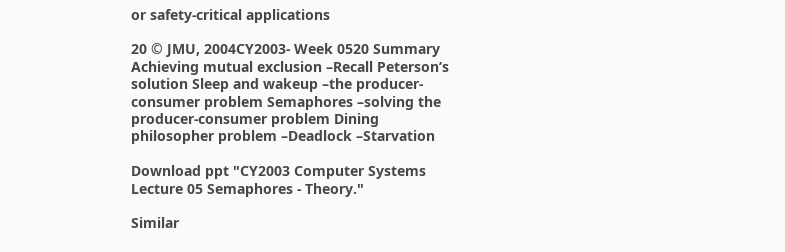or safety-critical applications

20 © JMU, 2004CY2003- Week 0520 Summary Achieving mutual exclusion –Recall Peterson’s solution Sleep and wakeup –the producer-consumer problem Semaphores –solving the producer-consumer problem Dining philosopher problem –Deadlock –Starvation

Download ppt "CY2003 Computer Systems Lecture 05 Semaphores - Theory."

Similar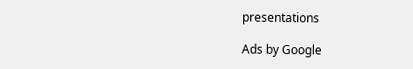presentations

Ads by Google